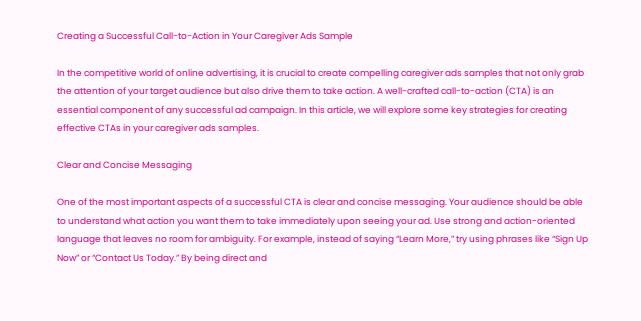Creating a Successful Call-to-Action in Your Caregiver Ads Sample

In the competitive world of online advertising, it is crucial to create compelling caregiver ads samples that not only grab the attention of your target audience but also drive them to take action. A well-crafted call-to-action (CTA) is an essential component of any successful ad campaign. In this article, we will explore some key strategies for creating effective CTAs in your caregiver ads samples.

Clear and Concise Messaging

One of the most important aspects of a successful CTA is clear and concise messaging. Your audience should be able to understand what action you want them to take immediately upon seeing your ad. Use strong and action-oriented language that leaves no room for ambiguity. For example, instead of saying “Learn More,” try using phrases like “Sign Up Now” or “Contact Us Today.” By being direct and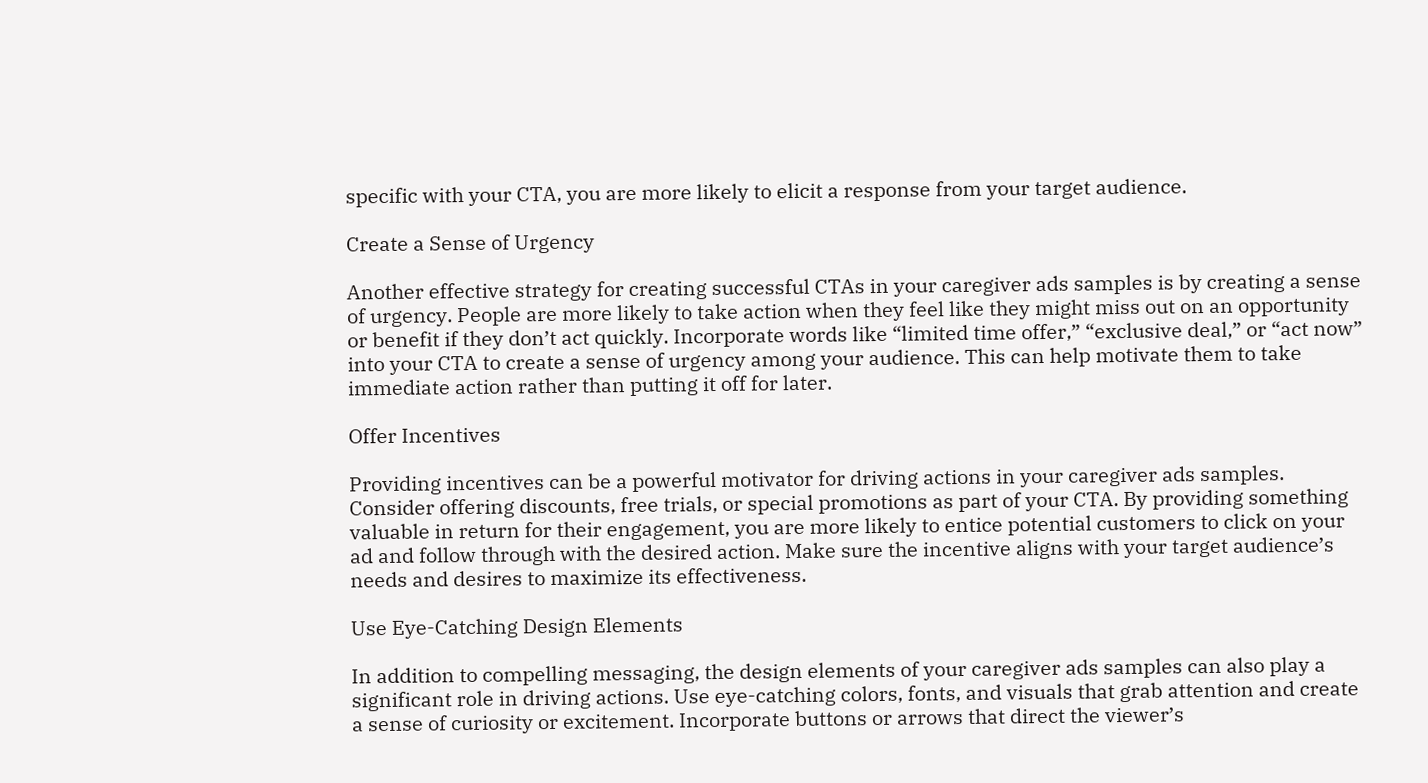specific with your CTA, you are more likely to elicit a response from your target audience.

Create a Sense of Urgency

Another effective strategy for creating successful CTAs in your caregiver ads samples is by creating a sense of urgency. People are more likely to take action when they feel like they might miss out on an opportunity or benefit if they don’t act quickly. Incorporate words like “limited time offer,” “exclusive deal,” or “act now” into your CTA to create a sense of urgency among your audience. This can help motivate them to take immediate action rather than putting it off for later.

Offer Incentives

Providing incentives can be a powerful motivator for driving actions in your caregiver ads samples. Consider offering discounts, free trials, or special promotions as part of your CTA. By providing something valuable in return for their engagement, you are more likely to entice potential customers to click on your ad and follow through with the desired action. Make sure the incentive aligns with your target audience’s needs and desires to maximize its effectiveness.

Use Eye-Catching Design Elements

In addition to compelling messaging, the design elements of your caregiver ads samples can also play a significant role in driving actions. Use eye-catching colors, fonts, and visuals that grab attention and create a sense of curiosity or excitement. Incorporate buttons or arrows that direct the viewer’s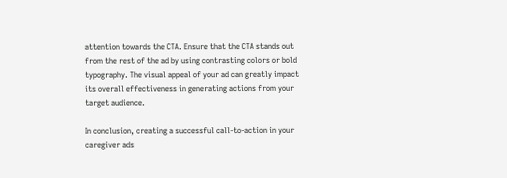attention towards the CTA. Ensure that the CTA stands out from the rest of the ad by using contrasting colors or bold typography. The visual appeal of your ad can greatly impact its overall effectiveness in generating actions from your target audience.

In conclusion, creating a successful call-to-action in your caregiver ads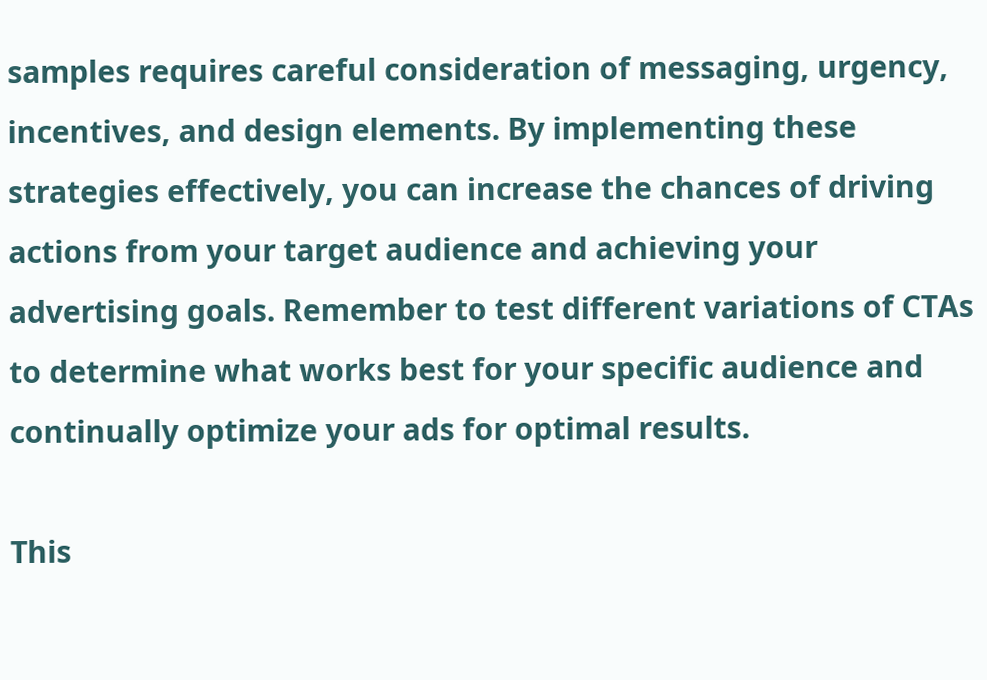samples requires careful consideration of messaging, urgency, incentives, and design elements. By implementing these strategies effectively, you can increase the chances of driving actions from your target audience and achieving your advertising goals. Remember to test different variations of CTAs to determine what works best for your specific audience and continually optimize your ads for optimal results.

This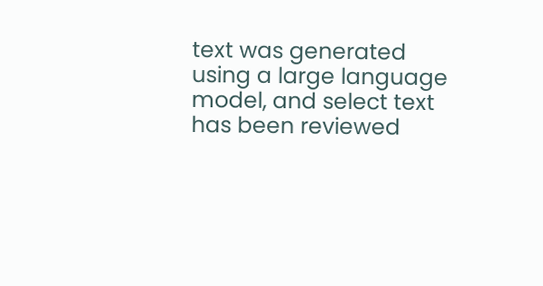text was generated using a large language model, and select text has been reviewed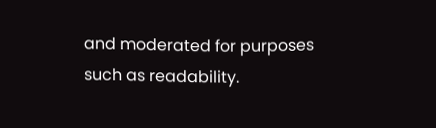and moderated for purposes such as readability.